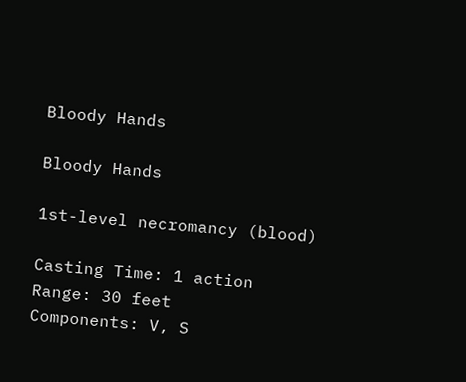Bloody Hands

Bloody Hands

1st-level necromancy (blood)

Casting Time: 1 action
Range: 30 feet
Components: V, S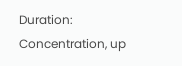Duration: Concentration, up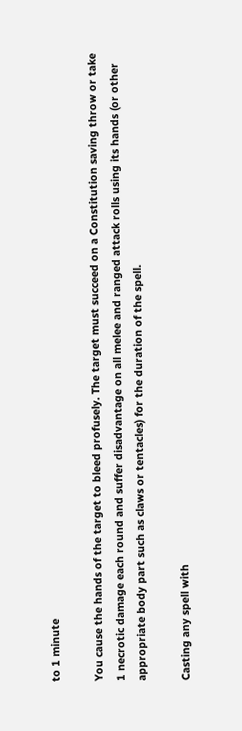to 1 minute

You cause the hands of the target to bleed profusely. The target must succeed on a Constitution saving throw or take 1 necrotic damage each round and suffer disadvantage on all melee and ranged attack rolls using its hands (or other appropriate body part such as claws or tentacles) for the duration of the spell.

Casting any spell with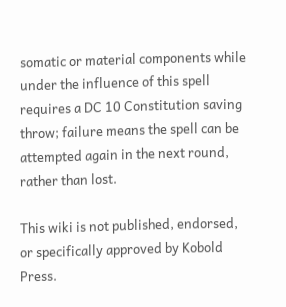somatic or material components while under the influence of this spell requires a DC 10 Constitution saving throw; failure means the spell can be attempted again in the next round, rather than lost.

This wiki is not published, endorsed, or specifically approved by Kobold Press.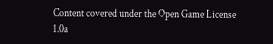Content covered under the Open Game License 1.0a